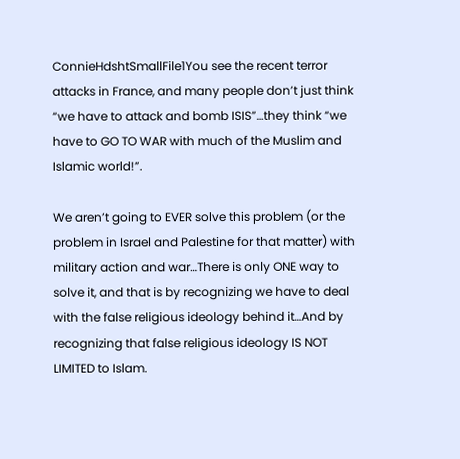ConnieHdshtSmallFile1You see the recent terror attacks in France, and many people don’t just think “we have to attack and bomb ISIS”…they think “we have to GO TO WAR with much of the Muslim and Islamic world!”.

We aren’t going to EVER solve this problem (or the problem in Israel and Palestine for that matter) with military action and war…There is only ONE way to solve it, and that is by recognizing we have to deal with the false religious ideology behind it…And by recognizing that false religious ideology IS NOT LIMITED to Islam.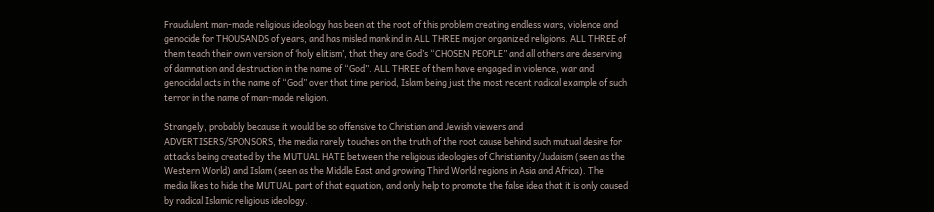Fraudulent man-made religious ideology has been at the root of this problem creating endless wars, violence and genocide for THOUSANDS of years, and has misled mankind in ALL THREE major organized religions. ALL THREE of them teach their own version of ‘holy elitism’, that they are God’s “CHOSEN PEOPLE” and all others are deserving of damnation and destruction in the name of “God”. ALL THREE of them have engaged in violence, war and genocidal acts in the name of “God” over that time period, Islam being just the most recent radical example of such terror in the name of man-made religion.

Strangely, probably because it would be so offensive to Christian and Jewish viewers and ADVERTISERS/SPONSORS, the media rarely touches on the truth of the root cause behind such mutual desire for attacks being created by the MUTUAL HATE between the religious ideologies of Christianity/Judaism (seen as the Western World) and Islam (seen as the Middle East and growing Third World regions in Asia and Africa). The media likes to hide the MUTUAL part of that equation, and only help to promote the false idea that it is only caused by radical Islamic religious ideology.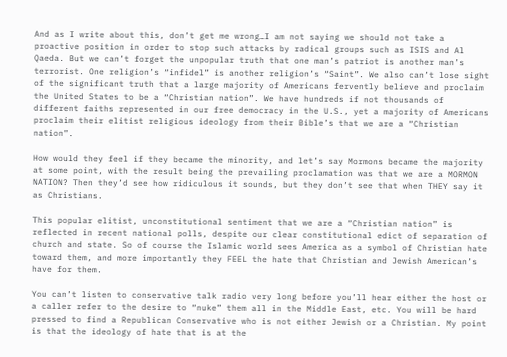And as I write about this, don’t get me wrong…I am not saying we should not take a proactive position in order to stop such attacks by radical groups such as ISIS and Al Qaeda. But we can’t forget the unpopular truth that one man’s patriot is another man’s terrorist. One religion’s “infidel” is another religion’s “Saint”. We also can’t lose sight of the significant truth that a large majority of Americans fervently believe and proclaim the United States to be a “Christian nation”. We have hundreds if not thousands of different faiths represented in our free democracy in the U.S., yet a majority of Americans proclaim their elitist religious ideology from their Bible’s that we are a “Christian nation”.

How would they feel if they became the minority, and let’s say Mormons became the majority at some point, with the result being the prevailing proclamation was that we are a MORMON NATION? Then they’d see how ridiculous it sounds, but they don’t see that when THEY say it as Christians.

This popular elitist, unconstitutional sentiment that we are a “Christian nation” is reflected in recent national polls, despite our clear constitutional edict of separation of church and state. So of course the Islamic world sees America as a symbol of Christian hate toward them, and more importantly they FEEL the hate that Christian and Jewish American’s have for them.

You can’t listen to conservative talk radio very long before you’ll hear either the host or a caller refer to the desire to “nuke” them all in the Middle East, etc. You will be hard pressed to find a Republican Conservative who is not either Jewish or a Christian. My point is that the ideology of hate that is at the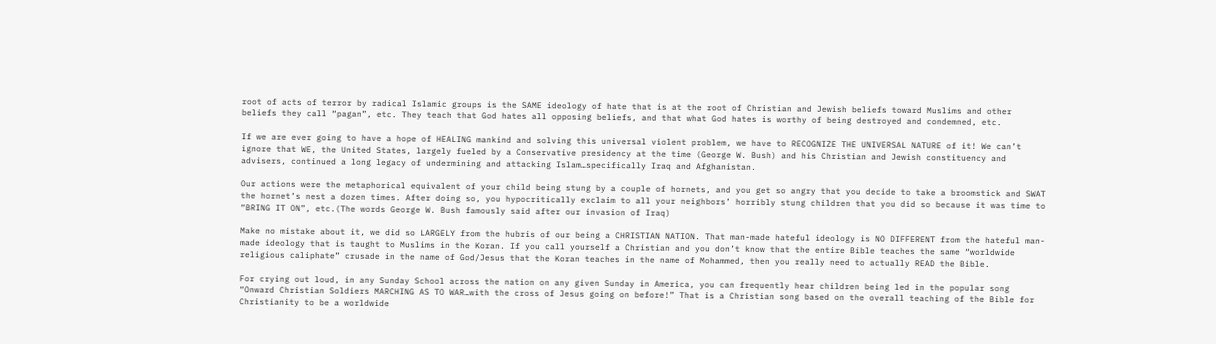root of acts of terror by radical Islamic groups is the SAME ideology of hate that is at the root of Christian and Jewish beliefs toward Muslims and other beliefs they call “pagan”, etc. They teach that God hates all opposing beliefs, and that what God hates is worthy of being destroyed and condemned, etc.

If we are ever going to have a hope of HEALING mankind and solving this universal violent problem, we have to RECOGNIZE THE UNIVERSAL NATURE of it! We can’t ignore that WE, the United States, largely fueled by a Conservative presidency at the time (George W. Bush) and his Christian and Jewish constituency and advisers, continued a long legacy of undermining and attacking Islam…specifically Iraq and Afghanistan.

Our actions were the metaphorical equivalent of your child being stung by a couple of hornets, and you get so angry that you decide to take a broomstick and SWAT the hornet’s nest a dozen times. After doing so, you hypocritically exclaim to all your neighbors’ horribly stung children that you did so because it was time to “BRING IT ON”, etc.(The words George W. Bush famously said after our invasion of Iraq)

Make no mistake about it, we did so LARGELY from the hubris of our being a CHRISTIAN NATION. That man-made hateful ideology is NO DIFFERENT from the hateful man-made ideology that is taught to Muslims in the Koran. If you call yourself a Christian and you don’t know that the entire Bible teaches the same “worldwide religious caliphate” crusade in the name of God/Jesus that the Koran teaches in the name of Mohammed, then you really need to actually READ the Bible.

For crying out loud, in any Sunday School across the nation on any given Sunday in America, you can frequently hear children being led in the popular song “Onward Christian Soldiers MARCHING AS TO WAR…with the cross of Jesus going on before!” That is a Christian song based on the overall teaching of the Bible for Christianity to be a worldwide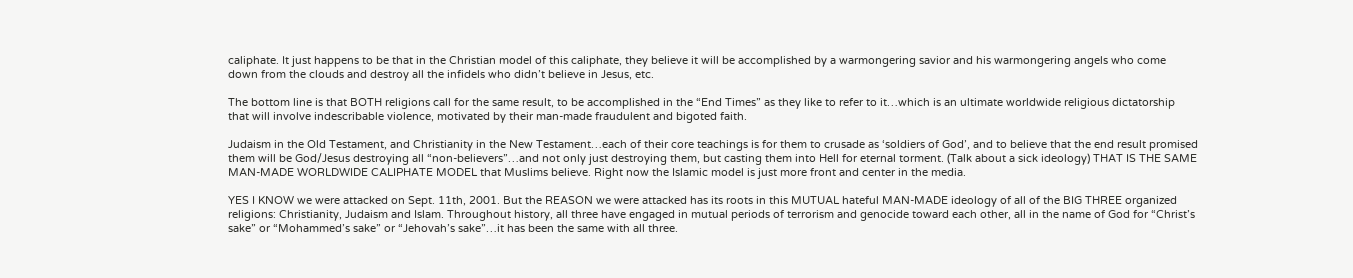caliphate. It just happens to be that in the Christian model of this caliphate, they believe it will be accomplished by a warmongering savior and his warmongering angels who come down from the clouds and destroy all the infidels who didn’t believe in Jesus, etc.

The bottom line is that BOTH religions call for the same result, to be accomplished in the “End Times” as they like to refer to it…which is an ultimate worldwide religious dictatorship that will involve indescribable violence, motivated by their man-made fraudulent and bigoted faith.

Judaism in the Old Testament, and Christianity in the New Testament…each of their core teachings is for them to crusade as ‘soldiers of God’, and to believe that the end result promised them will be God/Jesus destroying all “non-believers”…and not only just destroying them, but casting them into Hell for eternal torment. (Talk about a sick ideology) THAT IS THE SAME MAN-MADE WORLDWIDE CALIPHATE MODEL that Muslims believe. Right now the Islamic model is just more front and center in the media.

YES I KNOW we were attacked on Sept. 11th, 2001. But the REASON we were attacked has its roots in this MUTUAL hateful MAN-MADE ideology of all of the BIG THREE organized religions: Christianity, Judaism and Islam. Throughout history, all three have engaged in mutual periods of terrorism and genocide toward each other, all in the name of God for “Christ’s sake” or “Mohammed’s sake” or “Jehovah’s sake”…it has been the same with all three.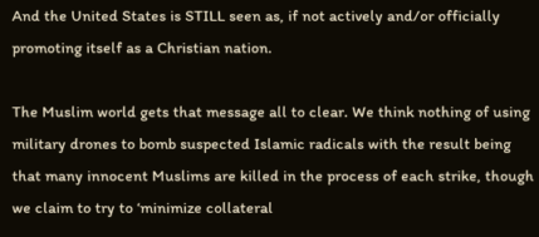And the United States is STILL seen as, if not actively and/or officially promoting itself as a Christian nation.

The Muslim world gets that message all to clear. We think nothing of using military drones to bomb suspected Islamic radicals with the result being that many innocent Muslims are killed in the process of each strike, though we claim to try to ‘minimize collateral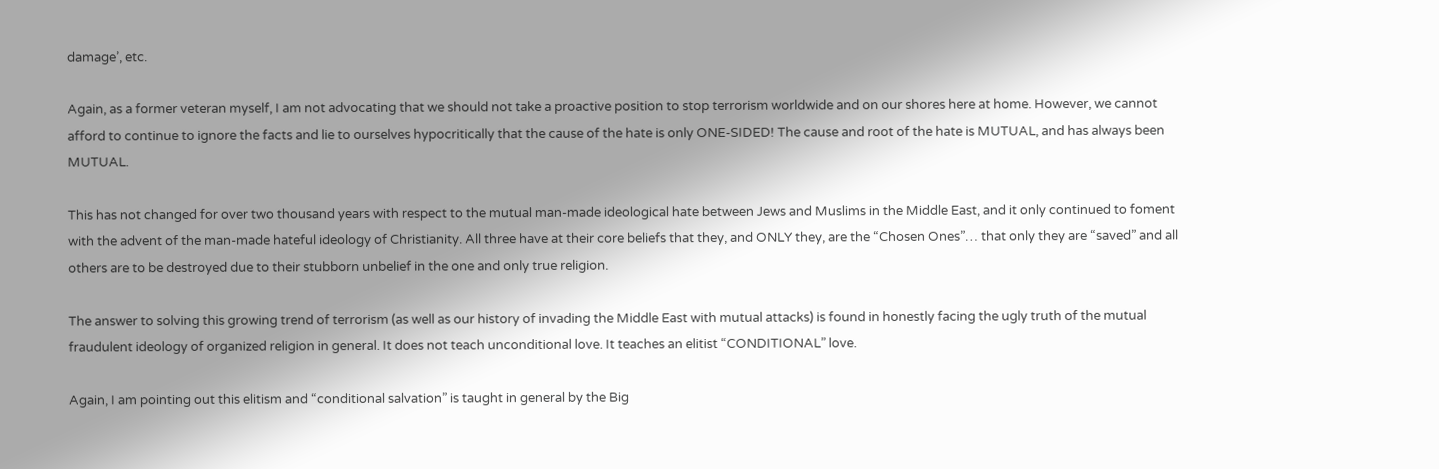damage’, etc.

Again, as a former veteran myself, I am not advocating that we should not take a proactive position to stop terrorism worldwide and on our shores here at home. However, we cannot afford to continue to ignore the facts and lie to ourselves hypocritically that the cause of the hate is only ONE-SIDED! The cause and root of the hate is MUTUAL, and has always been MUTUAL.

This has not changed for over two thousand years with respect to the mutual man-made ideological hate between Jews and Muslims in the Middle East, and it only continued to foment with the advent of the man-made hateful ideology of Christianity. All three have at their core beliefs that they, and ONLY they, are the “Chosen Ones”… that only they are “saved” and all others are to be destroyed due to their stubborn unbelief in the one and only true religion.

The answer to solving this growing trend of terrorism (as well as our history of invading the Middle East with mutual attacks) is found in honestly facing the ugly truth of the mutual fraudulent ideology of organized religion in general. It does not teach unconditional love. It teaches an elitist “CONDITIONAL” love.

Again, I am pointing out this elitism and “conditional salvation” is taught in general by the Big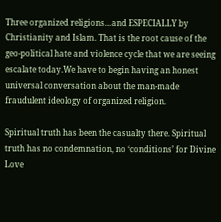Three organized religions…and ESPECIALLY by Christianity and Islam. That is the root cause of the geo-political hate and violence cycle that we are seeing escalate today.We have to begin having an honest universal conversation about the man-made fraudulent ideology of organized religion.

Spiritual truth has been the casualty there. Spiritual truth has no condemnation, no ‘conditions’ for Divine Love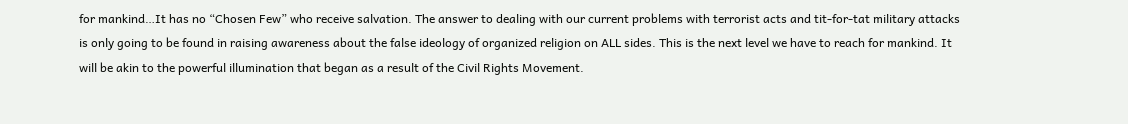for mankind…It has no “Chosen Few” who receive salvation. The answer to dealing with our current problems with terrorist acts and tit-for-tat military attacks is only going to be found in raising awareness about the false ideology of organized religion on ALL sides. This is the next level we have to reach for mankind. It will be akin to the powerful illumination that began as a result of the Civil Rights Movement.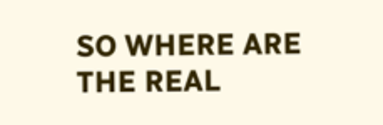SO WHERE ARE THE REAL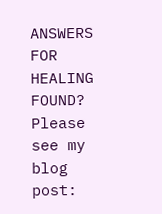ANSWERS FOR HEALING FOUND? Please see my blog post: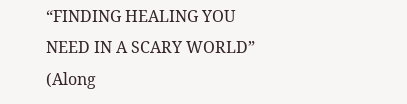“FINDING HEALING YOU NEED IN A SCARY WORLD” (Along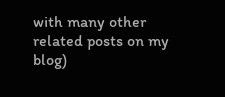with many other related posts on my blog)